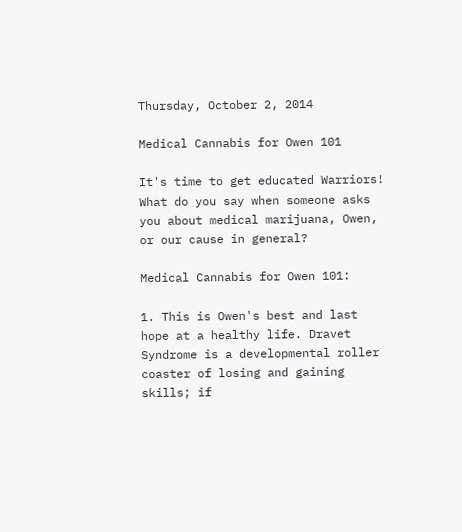Thursday, October 2, 2014

Medical Cannabis for Owen 101

It's time to get educated Warriors! What do you say when someone asks you about medical marijuana, Owen, or our cause in general?

Medical Cannabis for Owen 101:

1. This is Owen's best and last hope at a healthy life. Dravet Syndrome is a developmental roller coaster of losing and gaining skills; if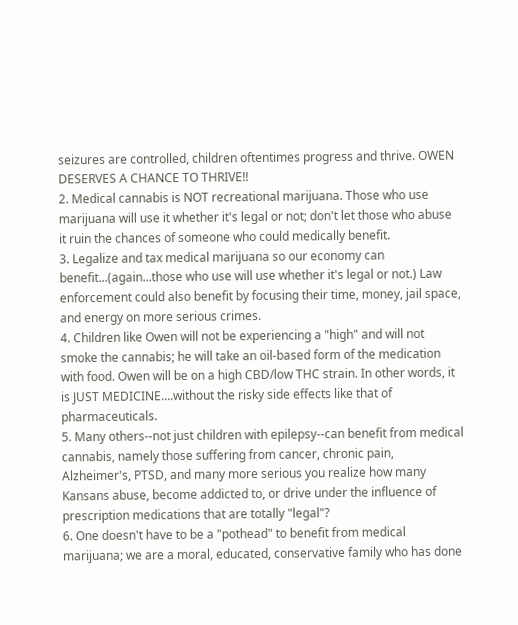seizures are controlled, children oftentimes progress and thrive. OWEN DESERVES A CHANCE TO THRIVE!!
2. Medical cannabis is NOT recreational marijuana. Those who use marijuana will use it whether it's legal or not; don't let those who abuse it ruin the chances of someone who could medically benefit.
3. Legalize and tax medical marijuana so our economy can benefit...(again...those who use will use whether it's legal or not.) Law enforcement could also benefit by focusing their time, money, jail space, and energy on more serious crimes.
4. Children like Owen will not be experiencing a "high" and will not smoke the cannabis; he will take an oil-based form of the medication with food. Owen will be on a high CBD/low THC strain. In other words, it is JUST MEDICINE....without the risky side effects like that of pharmaceuticals.
5. Many others--not just children with epilepsy--can benefit from medical cannabis, namely those suffering from cancer, chronic pain, Alzheimer's, PTSD, and many more serious you realize how many Kansans abuse, become addicted to, or drive under the influence of prescription medications that are totally "legal"?
6. One doesn't have to be a "pothead" to benefit from medical marijuana; we are a moral, educated, conservative family who has done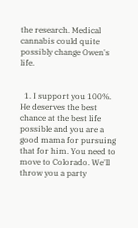the research. Medical cannabis could quite possibly change Owen's life.


  1. I support you 100%. He deserves the best chance at the best life possible and you are a good mama for pursuing that for him. You need to move to Colorado. We'll throw you a party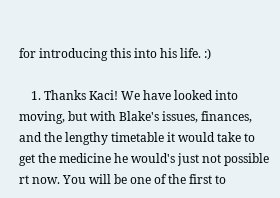for introducing this into his life. :)

    1. Thanks Kaci! We have looked into moving, but with Blake's issues, finances, and the lengthy timetable it would take to get the medicine he would's just not possible rt now. You will be one of the first to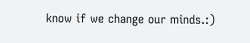know if we change our minds.:)